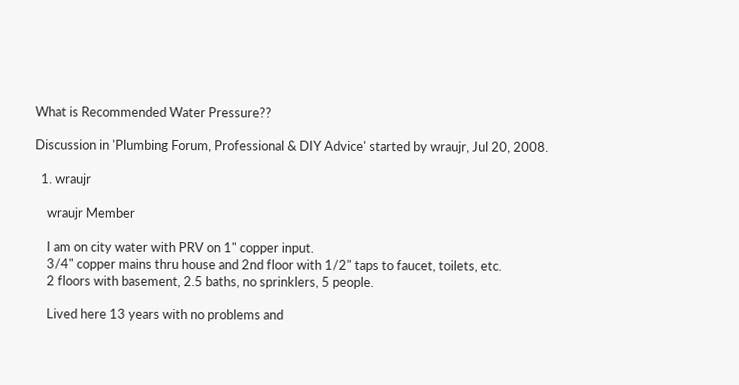What is Recommended Water Pressure??

Discussion in 'Plumbing Forum, Professional & DIY Advice' started by wraujr, Jul 20, 2008.

  1. wraujr

    wraujr Member

    I am on city water with PRV on 1" copper input.
    3/4" copper mains thru house and 2nd floor with 1/2" taps to faucet, toilets, etc.
    2 floors with basement, 2.5 baths, no sprinklers, 5 people.

    Lived here 13 years with no problems and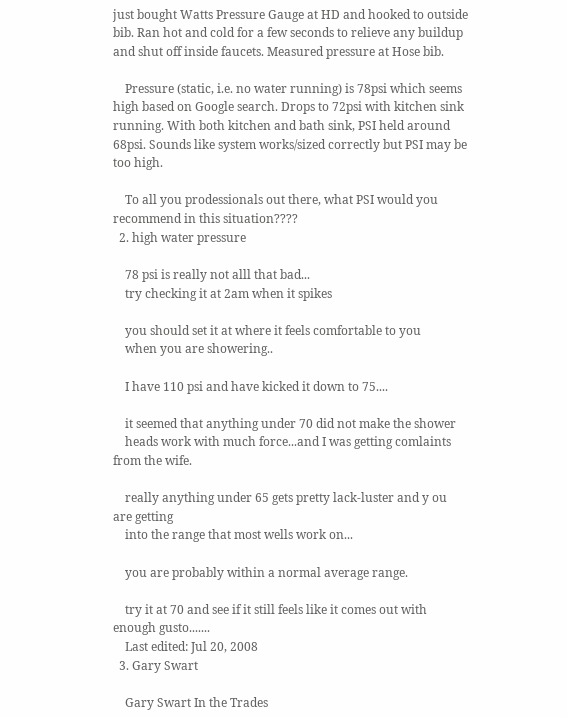just bought Watts Pressure Gauge at HD and hooked to outside bib. Ran hot and cold for a few seconds to relieve any buildup and shut off inside faucets. Measured pressure at Hose bib.

    Pressure (static, i.e. no water running) is 78psi which seems high based on Google search. Drops to 72psi with kitchen sink running. With both kitchen and bath sink, PSI held around 68psi. Sounds like system works/sized correctly but PSI may be too high.

    To all you prodessionals out there, what PSI would you recommend in this situation????
  2. high water pressure

    78 psi is really not alll that bad...
    try checking it at 2am when it spikes

    you should set it at where it feels comfortable to you
    when you are showering..

    I have 110 psi and have kicked it down to 75....

    it seemed that anything under 70 did not make the shower
    heads work with much force...and I was getting comlaints from the wife.

    really anything under 65 gets pretty lack-luster and y ou are getting
    into the range that most wells work on...

    you are probably within a normal average range.

    try it at 70 and see if it still feels like it comes out with enough gusto.......
    Last edited: Jul 20, 2008
  3. Gary Swart

    Gary Swart In the Trades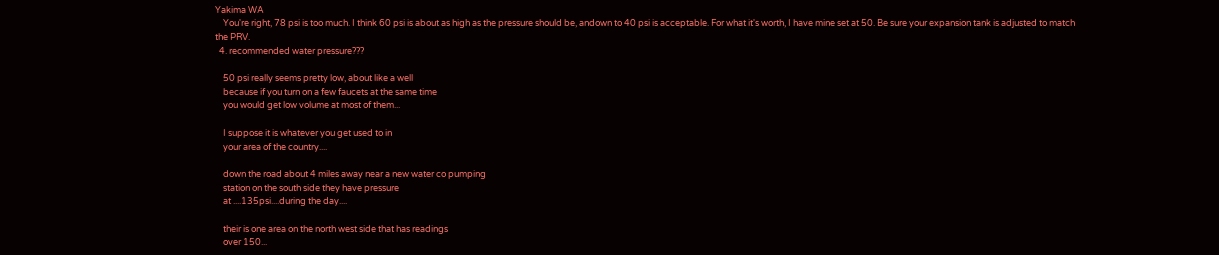Yakima WA
    You're right, 78 psi is too much. I think 60 psi is about as high as the pressure should be, andown to 40 psi is acceptable. For what it's worth, I have mine set at 50. Be sure your expansion tank is adjusted to match the PRV.
  4. recommended water pressure???

    50 psi really seems pretty low, about like a well
    because if you turn on a few faucets at the same time
    you would get low volume at most of them...

    I suppose it is whatever you get used to in
    your area of the country....

    down the road about 4 miles away near a new water co pumping
    station on the south side they have pressure
    at ....135psi....during the day....

    their is one area on the north west side that has readings
    over 150...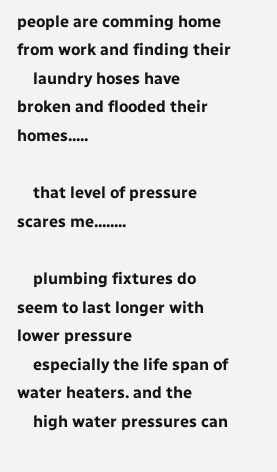people are comming home from work and finding their
    laundry hoses have broken and flooded their homes.....

    that level of pressure scares me........

    plumbing fixtures do seem to last longer with lower pressure
    especially the life span of water heaters. and the
    high water pressures can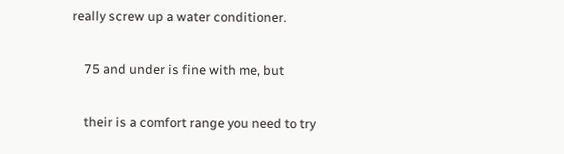really screw up a water conditioner.

    75 and under is fine with me, but

    their is a comfort range you need to try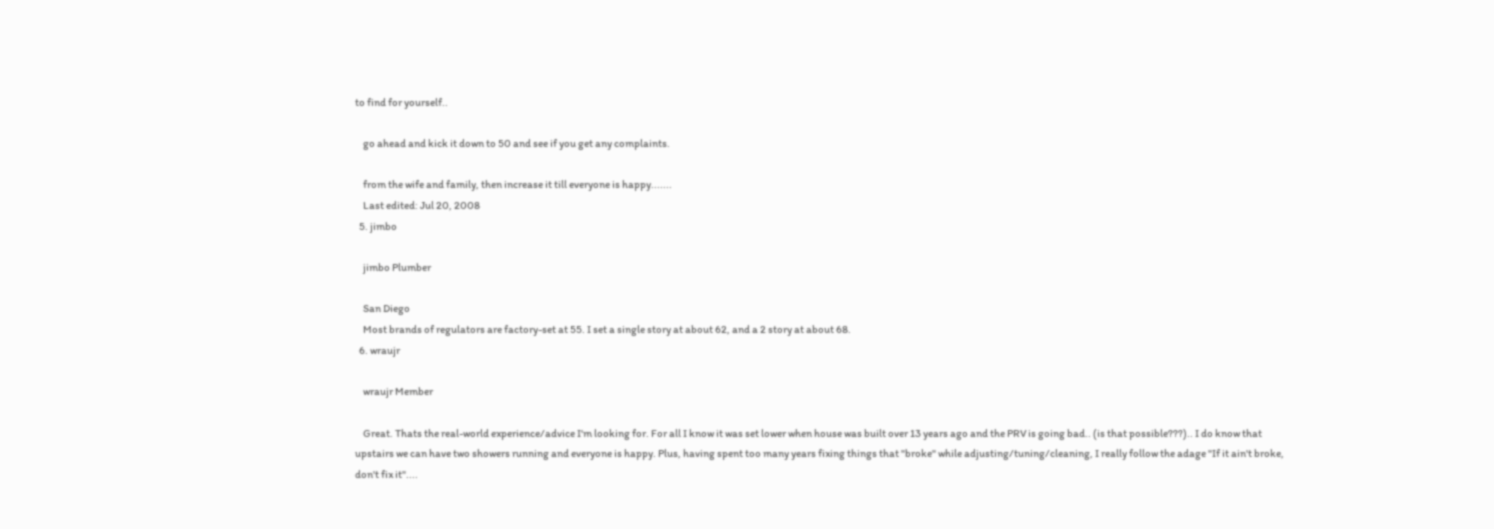to find for yourself..

    go ahead and kick it down to 50 and see if you get any complaints.

    from the wife and family, then increase it till everyone is happy.......
    Last edited: Jul 20, 2008
  5. jimbo

    jimbo Plumber

    San Diego
    Most brands of regulators are factory-set at 55. I set a single story at about 62, and a 2 story at about 68.
  6. wraujr

    wraujr Member

    Great. Thats the real-world experience/advice I'm looking for. For all I know it was set lower when house was built over 13 years ago and the PRV is going bad.. (is that possible???).. I do know that upstairs we can have two showers running and everyone is happy. Plus, having spent too many years fixing things that "broke" while adjusting/tuning/cleaning, I really follow the adage "If it ain't broke, don't fix it"....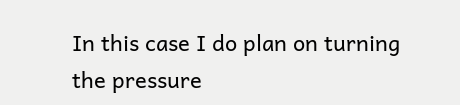In this case I do plan on turning the pressure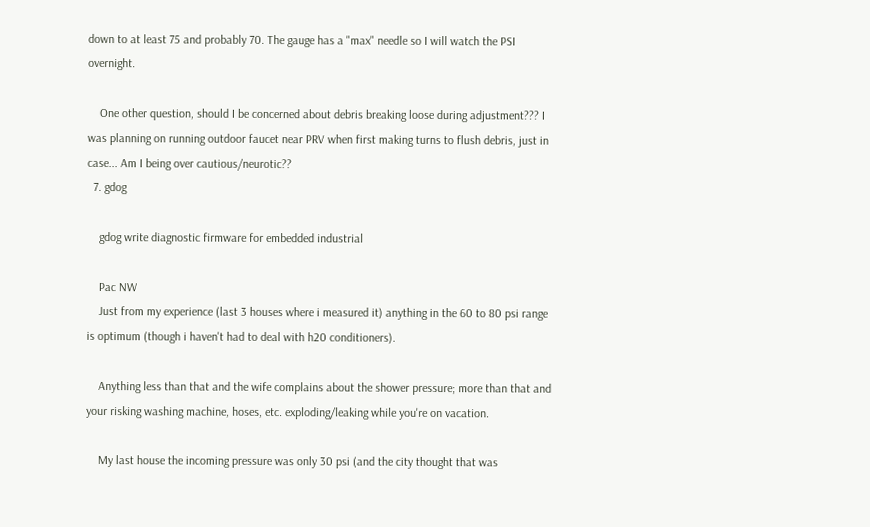down to at least 75 and probably 70. The gauge has a "max" needle so I will watch the PSI overnight.

    One other question, should I be concerned about debris breaking loose during adjustment??? I was planning on running outdoor faucet near PRV when first making turns to flush debris, just in case... Am I being over cautious/neurotic??
  7. gdog

    gdog write diagnostic firmware for embedded industrial

    Pac NW
    Just from my experience (last 3 houses where i measured it) anything in the 60 to 80 psi range is optimum (though i haven't had to deal with h20 conditioners).

    Anything less than that and the wife complains about the shower pressure; more than that and your risking washing machine, hoses, etc. exploding/leaking while you're on vacation.

    My last house the incoming pressure was only 30 psi (and the city thought that was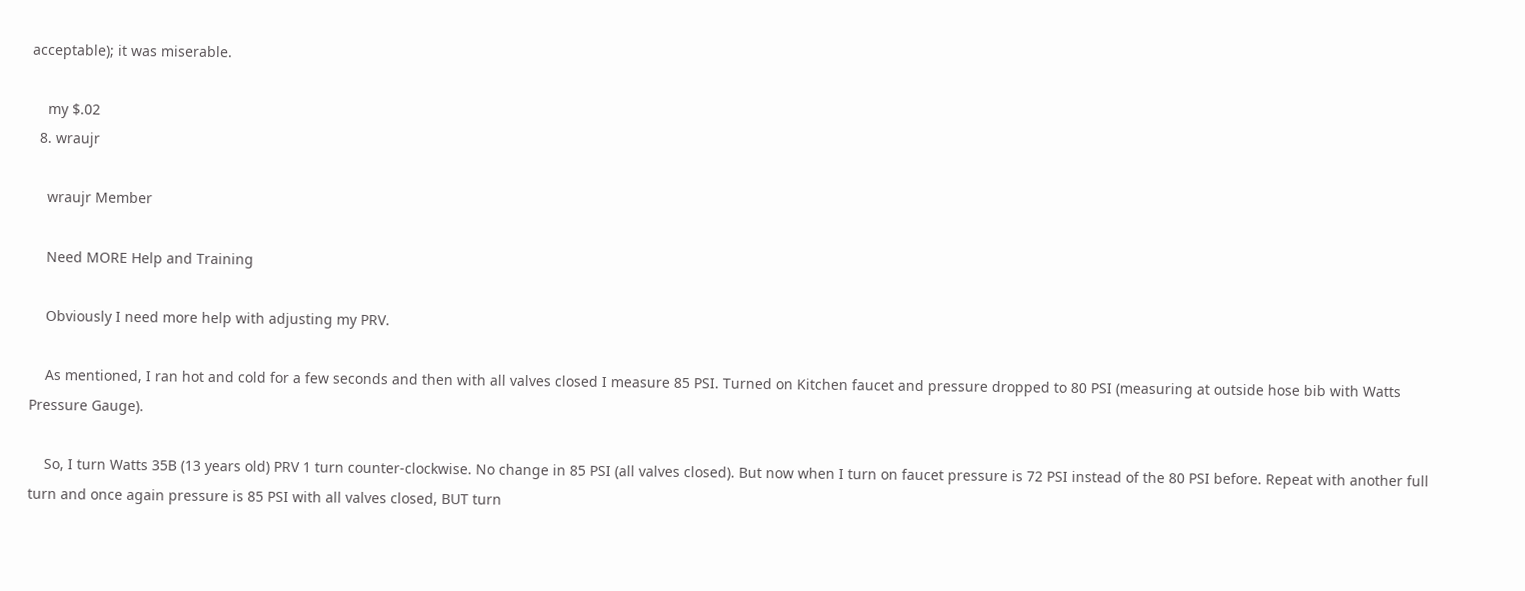acceptable); it was miserable.

    my $.02
  8. wraujr

    wraujr Member

    Need MORE Help and Training

    Obviously I need more help with adjusting my PRV.

    As mentioned, I ran hot and cold for a few seconds and then with all valves closed I measure 85 PSI. Turned on Kitchen faucet and pressure dropped to 80 PSI (measuring at outside hose bib with Watts Pressure Gauge).

    So, I turn Watts 35B (13 years old) PRV 1 turn counter-clockwise. No change in 85 PSI (all valves closed). But now when I turn on faucet pressure is 72 PSI instead of the 80 PSI before. Repeat with another full turn and once again pressure is 85 PSI with all valves closed, BUT turn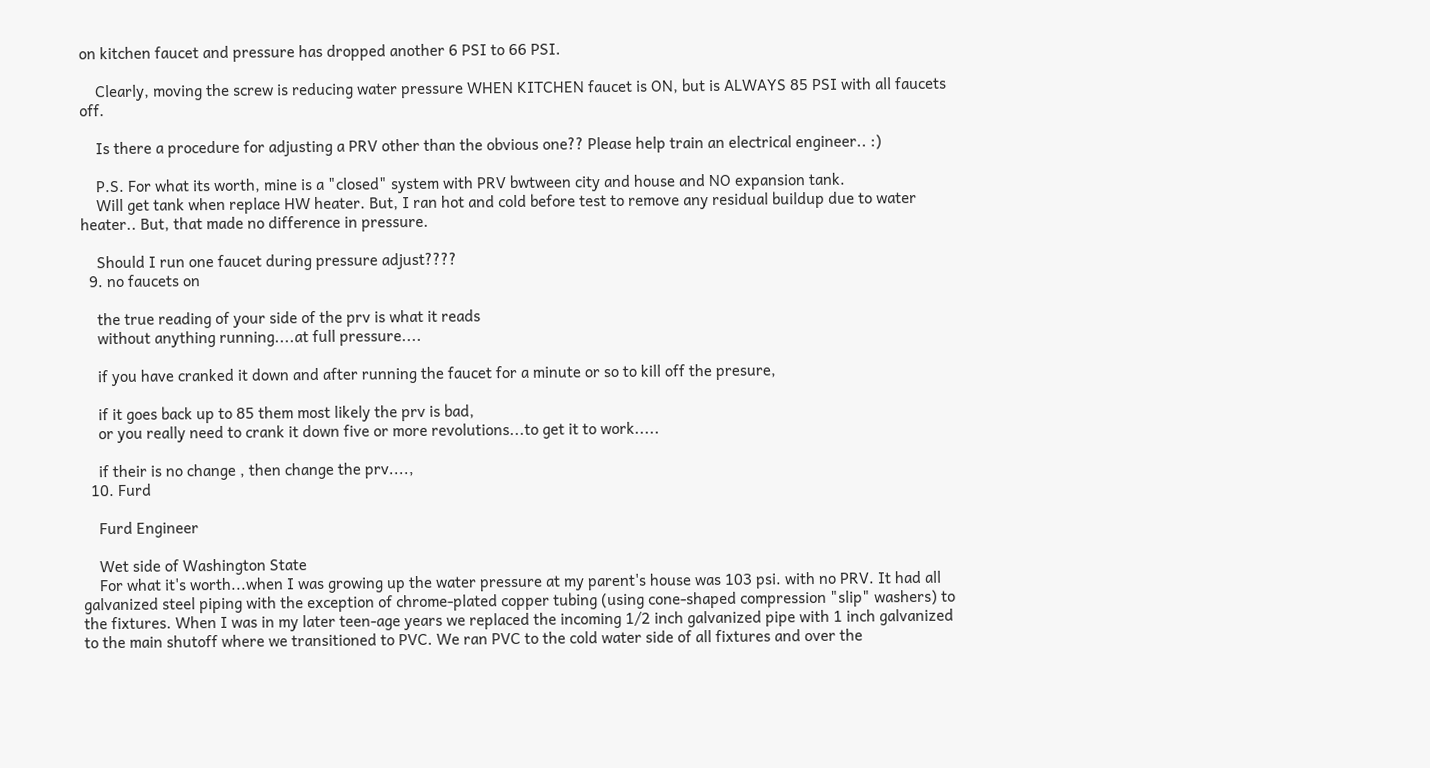on kitchen faucet and pressure has dropped another 6 PSI to 66 PSI.

    Clearly, moving the screw is reducing water pressure WHEN KITCHEN faucet is ON, but is ALWAYS 85 PSI with all faucets off.

    Is there a procedure for adjusting a PRV other than the obvious one?? Please help train an electrical engineer.. :)

    P.S. For what its worth, mine is a "closed" system with PRV bwtween city and house and NO expansion tank.
    Will get tank when replace HW heater. But, I ran hot and cold before test to remove any residual buildup due to water heater.. But, that made no difference in pressure.

    Should I run one faucet during pressure adjust????
  9. no faucets on

    the true reading of your side of the prv is what it reads
    without anything running....at full pressure....

    if you have cranked it down and after running the faucet for a minute or so to kill off the presure,

    if it goes back up to 85 them most likely the prv is bad,
    or you really need to crank it down five or more revolutions...to get it to work.....

    if their is no change , then change the prv....,
  10. Furd

    Furd Engineer

    Wet side of Washington State
    For what it's worth...when I was growing up the water pressure at my parent's house was 103 psi. with no PRV. It had all galvanized steel piping with the exception of chrome-plated copper tubing (using cone-shaped compression "slip" washers) to the fixtures. When I was in my later teen-age years we replaced the incoming 1/2 inch galvanized pipe with 1 inch galvanized to the main shutoff where we transitioned to PVC. We ran PVC to the cold water side of all fixtures and over the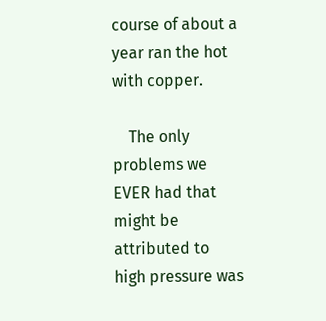course of about a year ran the hot with copper.

    The only problems we EVER had that might be attributed to high pressure was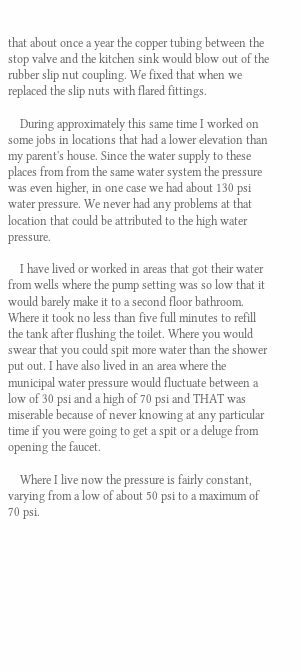that about once a year the copper tubing between the stop valve and the kitchen sink would blow out of the rubber slip nut coupling. We fixed that when we replaced the slip nuts with flared fittings.

    During approximately this same time I worked on some jobs in locations that had a lower elevation than my parent's house. Since the water supply to these places from from the same water system the pressure was even higher, in one case we had about 130 psi water pressure. We never had any problems at that location that could be attributed to the high water pressure.

    I have lived or worked in areas that got their water from wells where the pump setting was so low that it would barely make it to a second floor bathroom. Where it took no less than five full minutes to refill the tank after flushing the toilet. Where you would swear that you could spit more water than the shower put out. I have also lived in an area where the municipal water pressure would fluctuate between a low of 30 psi and a high of 70 psi and THAT was miserable because of never knowing at any particular time if you were going to get a spit or a deluge from opening the faucet.

    Where I live now the pressure is fairly constant, varying from a low of about 50 psi to a maximum of 70 psi.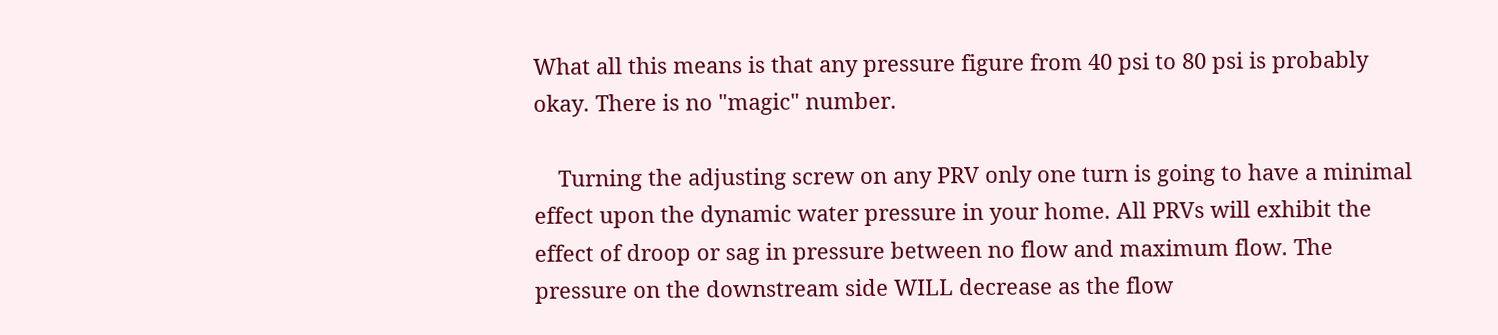What all this means is that any pressure figure from 40 psi to 80 psi is probably okay. There is no "magic" number.

    Turning the adjusting screw on any PRV only one turn is going to have a minimal effect upon the dynamic water pressure in your home. All PRVs will exhibit the effect of droop or sag in pressure between no flow and maximum flow. The pressure on the downstream side WILL decrease as the flow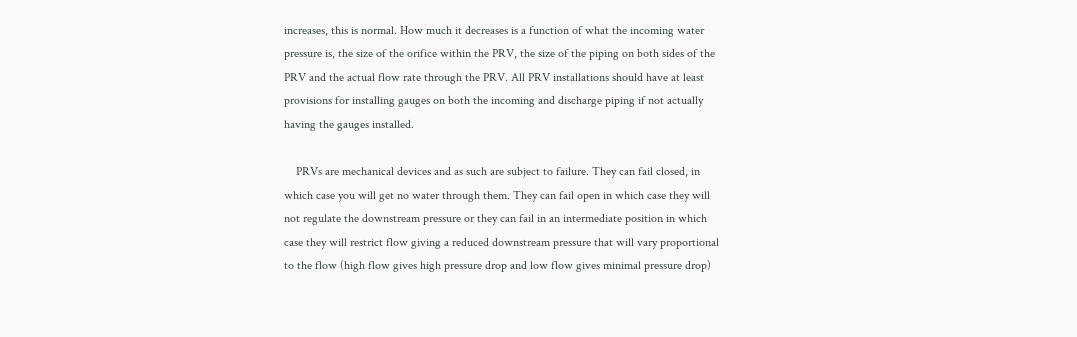increases, this is normal. How much it decreases is a function of what the incoming water pressure is, the size of the orifice within the PRV, the size of the piping on both sides of the PRV and the actual flow rate through the PRV. All PRV installations should have at least provisions for installing gauges on both the incoming and discharge piping if not actually having the gauges installed.

    PRVs are mechanical devices and as such are subject to failure. They can fail closed, in which case you will get no water through them. They can fail open in which case they will not regulate the downstream pressure or they can fail in an intermediate position in which case they will restrict flow giving a reduced downstream pressure that will vary proportional to the flow (high flow gives high pressure drop and low flow gives minimal pressure drop)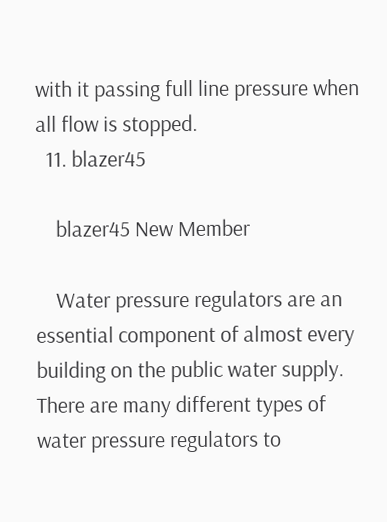with it passing full line pressure when all flow is stopped.
  11. blazer45

    blazer45 New Member

    Water pressure regulators are an essential component of almost every building on the public water supply. There are many different types of water pressure regulators to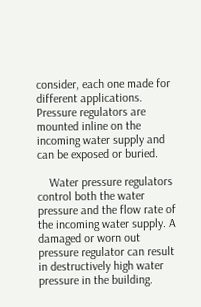consider, each one made for different applications. Pressure regulators are mounted inline on the incoming water supply and can be exposed or buried.

    Water pressure regulators control both the water pressure and the flow rate of the incoming water supply. A damaged or worn out pressure regulator can result in destructively high water pressure in the building.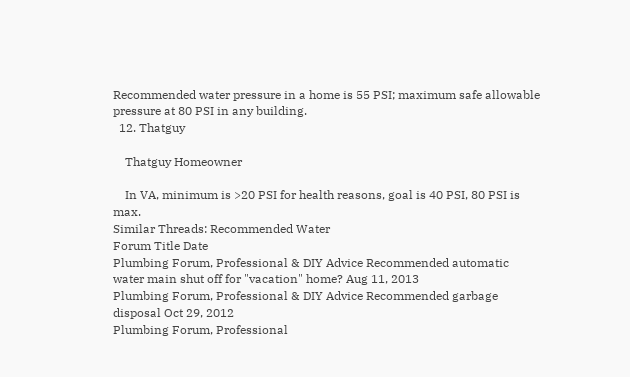Recommended water pressure in a home is 55 PSI; maximum safe allowable pressure at 80 PSI in any building.
  12. Thatguy

    Thatguy Homeowner

    In VA, minimum is >20 PSI for health reasons, goal is 40 PSI, 80 PSI is max.
Similar Threads: Recommended Water
Forum Title Date
Plumbing Forum, Professional & DIY Advice Recommended automatic water main shut off for "vacation" home? Aug 11, 2013
Plumbing Forum, Professional & DIY Advice Recommended garbage disposal Oct 29, 2012
Plumbing Forum, Professional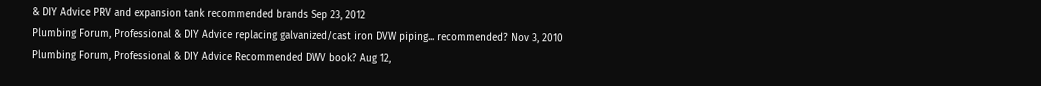& DIY Advice PRV and expansion tank recommended brands Sep 23, 2012
Plumbing Forum, Professional & DIY Advice replacing galvanized/cast iron DVW piping... recommended? Nov 3, 2010
Plumbing Forum, Professional & DIY Advice Recommended DWV book? Aug 12,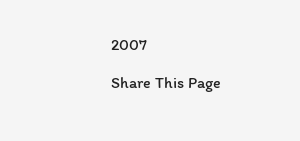2007

Share This Page